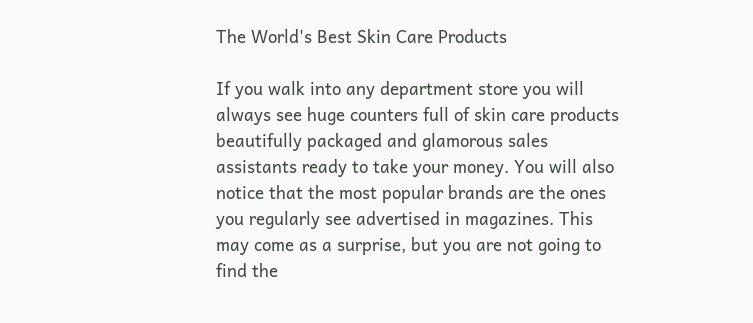The World's Best Skin Care Products

If you walk into any department store you will always see huge counters full of skin care products beautifully packaged and glamorous sales assistants ready to take your money. You will also notice that the most popular brands are the ones you regularly see advertised in magazines. This may come as a surprise, but you are not going to find the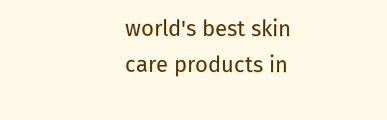world's best skin care products in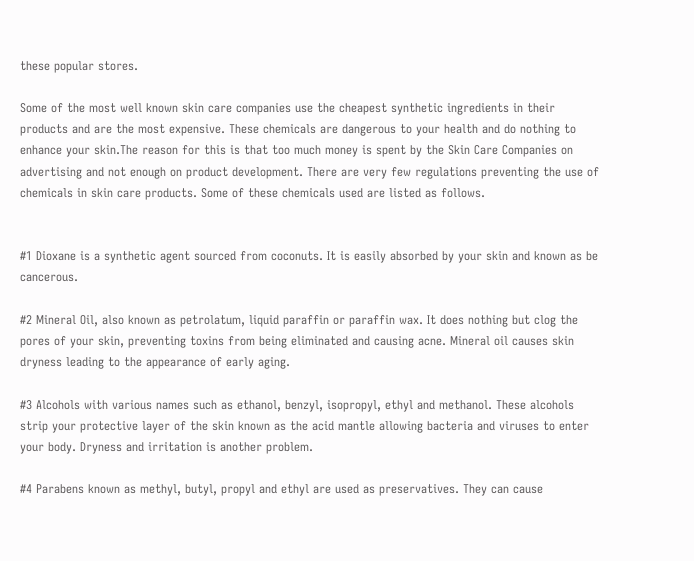these popular stores.

Some of the most well known skin care companies use the cheapest synthetic ingredients in their products and are the most expensive. These chemicals are dangerous to your health and do nothing to enhance your skin.The reason for this is that too much money is spent by the Skin Care Companies on advertising and not enough on product development. There are very few regulations preventing the use of chemicals in skin care products. Some of these chemicals used are listed as follows.


#1 Dioxane is a synthetic agent sourced from coconuts. It is easily absorbed by your skin and known as be cancerous.

#2 Mineral Oil, also known as petrolatum, liquid paraffin or paraffin wax. It does nothing but clog the pores of your skin, preventing toxins from being eliminated and causing acne. Mineral oil causes skin dryness leading to the appearance of early aging.

#3 Alcohols with various names such as ethanol, benzyl, isopropyl, ethyl and methanol. These alcohols strip your protective layer of the skin known as the acid mantle allowing bacteria and viruses to enter your body. Dryness and irritation is another problem.

#4 Parabens known as methyl, butyl, propyl and ethyl are used as preservatives. They can cause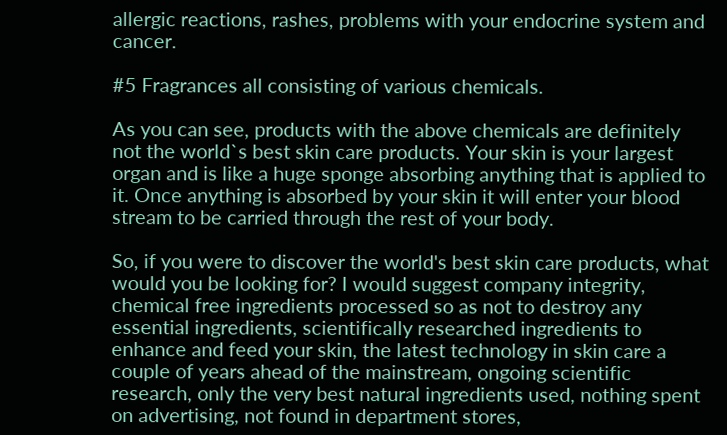allergic reactions, rashes, problems with your endocrine system and cancer.

#5 Fragrances all consisting of various chemicals.

As you can see, products with the above chemicals are definitely not the world`s best skin care products. Your skin is your largest organ and is like a huge sponge absorbing anything that is applied to it. Once anything is absorbed by your skin it will enter your blood stream to be carried through the rest of your body.

So, if you were to discover the world's best skin care products, what would you be looking for? I would suggest company integrity, chemical free ingredients processed so as not to destroy any essential ingredients, scientifically researched ingredients to enhance and feed your skin, the latest technology in skin care a couple of years ahead of the mainstream, ongoing scientific research, only the very best natural ingredients used, nothing spent on advertising, not found in department stores,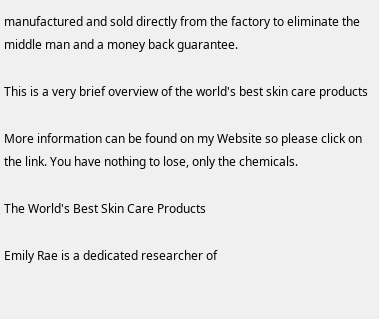manufactured and sold directly from the factory to eliminate the middle man and a money back guarantee.

This is a very brief overview of the world's best skin care products

More information can be found on my Website so please click on the link. You have nothing to lose, only the chemicals.

The World's Best Skin Care Products

Emily Rae is a dedicated researcher of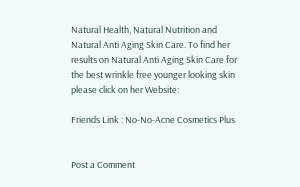Natural Health, Natural Nutrition and Natural Anti Aging Skin Care. To find her results on Natural Anti Aging Skin Care for the best wrinkle free younger looking skin please click on her Website:

Friends Link : No-No-Acne Cosmetics Plus


Post a Comment